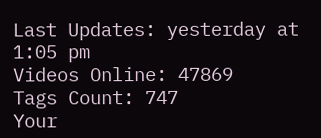Last Updates: yesterday at 1:05 pm
Videos Online: 47869
Tags Count: 747
Your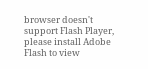browser doesn't support Flash Player, please install Adobe Flash to view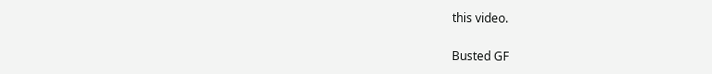this video.

Busted GF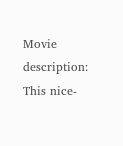Movie description: This nice-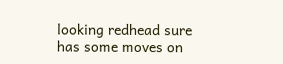looking redhead sure has some moves on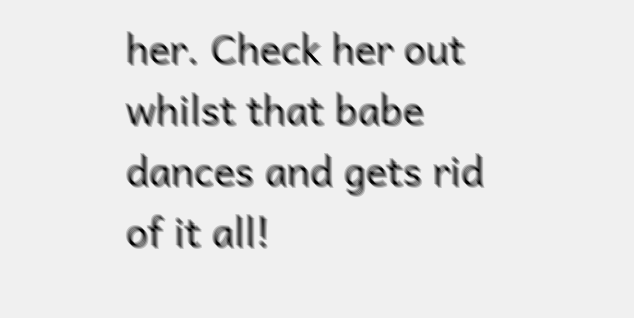her. Check her out whilst that babe dances and gets rid of it all!